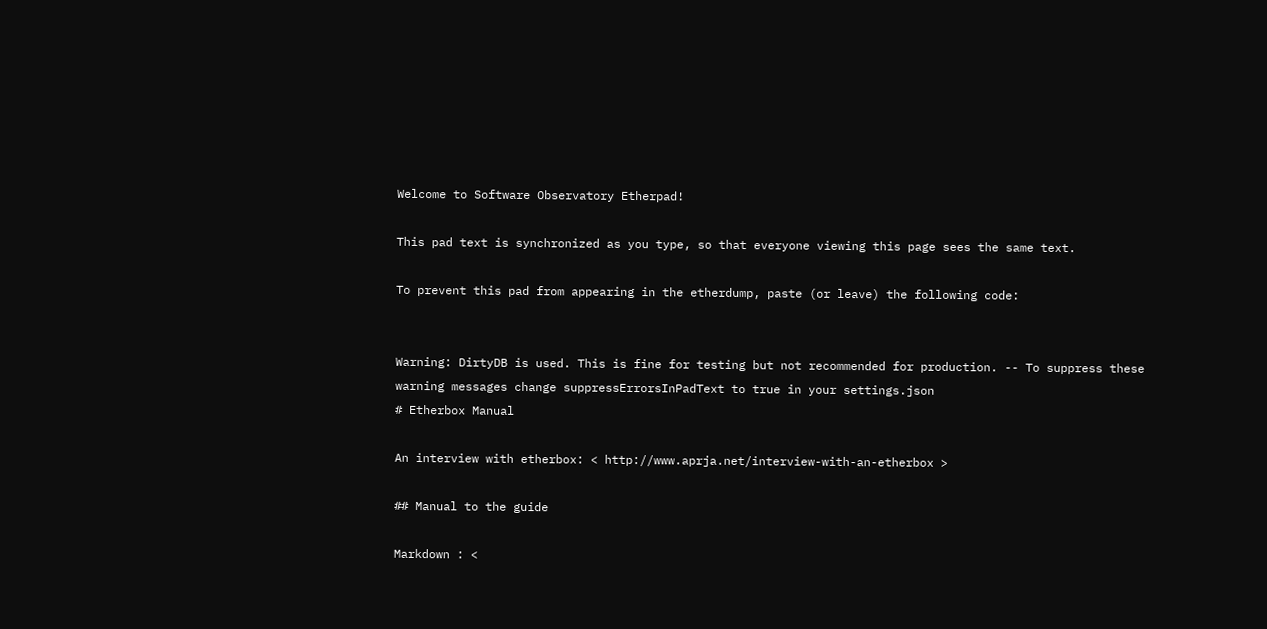Welcome to Software Observatory Etherpad!

This pad text is synchronized as you type, so that everyone viewing this page sees the same text.

To prevent this pad from appearing in the etherdump, paste (or leave) the following code:


Warning: DirtyDB is used. This is fine for testing but not recommended for production. -- To suppress these warning messages change suppressErrorsInPadText to true in your settings.json
# Etherbox Manual

An interview with etherbox: < http://www.aprja.net/interview-with-an-etherbox >

## Manual to the guide

Markdown : <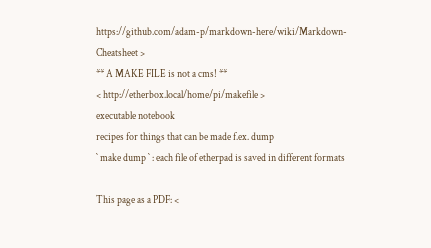https://github.com/adam-p/markdown-here/wiki/Markdown-Cheatsheet >
** A MAKE FILE is not a cms! **
< http://etherbox.local/home/pi/makefile >
executable notebook
recipes for things that can be made f.ex. dump
` make dump ` : each file of etherpad is saved in different formats

This page as a PDF: <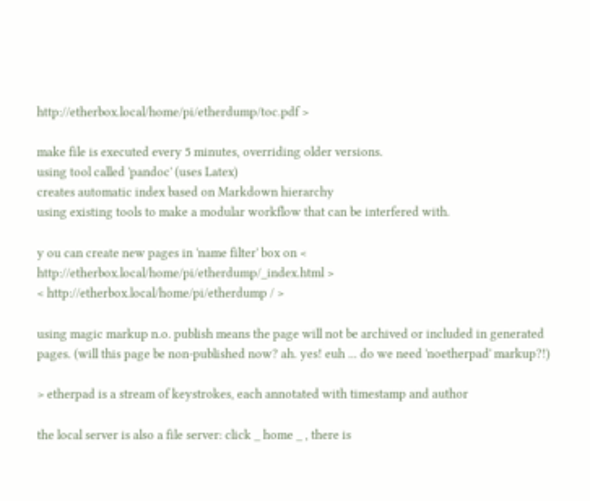http://etherbox.local/home/pi/etherdump/toc.pdf >

make file is executed every 5 minutes, overriding older versions.
using tool called 'pandoc' (uses Latex)
creates automatic index based on Markdown hierarchy
using existing tools to make a modular workflow that can be interfered with.

y ou can create new pages in 'name filter' box on < http://etherbox.local/home/pi/etherdump/_index.html >
< http://etherbox.local/home/pi/etherdump / >

using magic markup n.o. publish means the page will not be archived or included in generated pages. (will this page be non-published now? ah. yes! euh ... do we need 'noetherpad' markup?!)

> etherpad is a stream of keystrokes, each annotated with timestamp and author

the local server is also a file server: click _ home _ , there is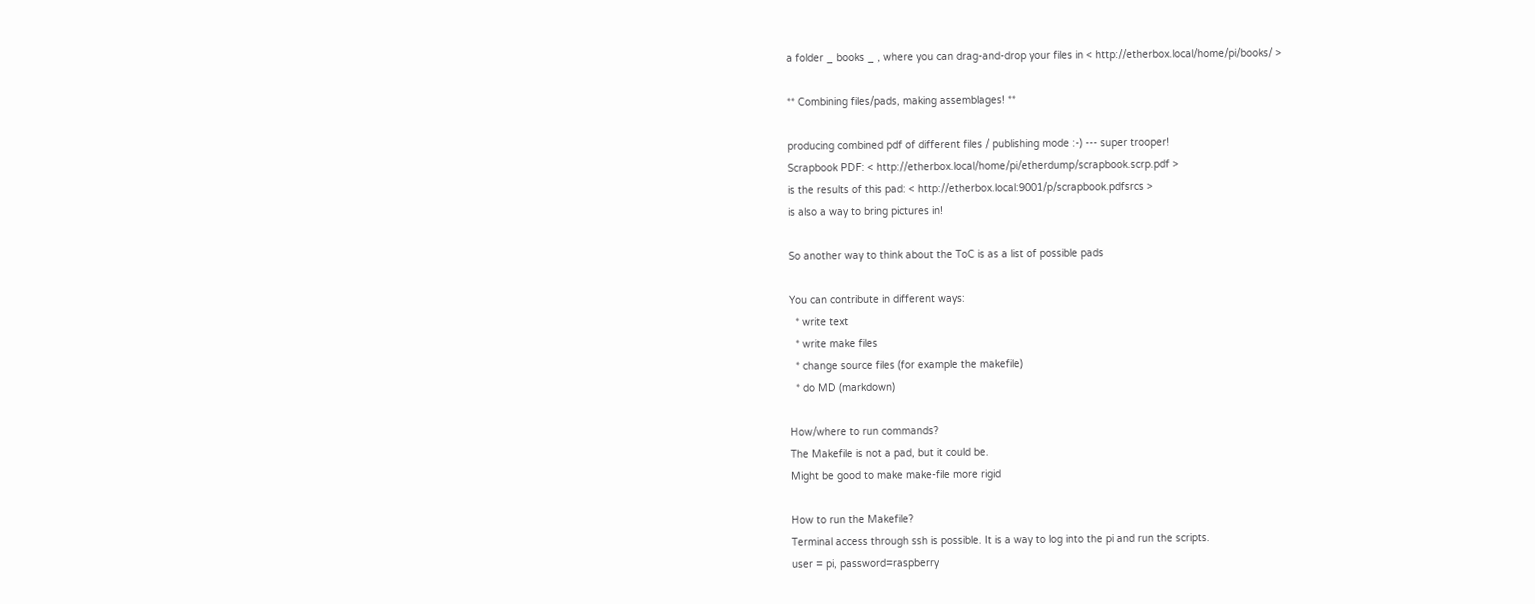a folder _ books _ , where you can drag-and-drop your files in < http://etherbox.local/home/pi/books/ >

** Combining files/pads, making assemblages! **

producing combined pdf of different files / publishing mode :-) --- super trooper!
Scrapbook PDF: < http://etherbox.local/home/pi/etherdump/scrapbook.scrp.pdf >
is the results of this pad: < http://etherbox.local:9001/p/scrapbook.pdfsrcs >
is also a way to bring pictures in!

So another way to think about the ToC is as a list of possible pads

You can contribute in different ways:
  * write text
  * write make files
  * change source files (for example the makefile)
  * do MD (markdown)

How/where to run commands?
The Makefile is not a pad, but it could be.
Might be good to make make-file more rigid

How to run the Makefile?
Terminal access through ssh is possible. It is a way to log into the pi and run the scripts.
user = pi, password=raspberry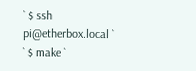` $ ssh pi@etherbox.local `
` $ make `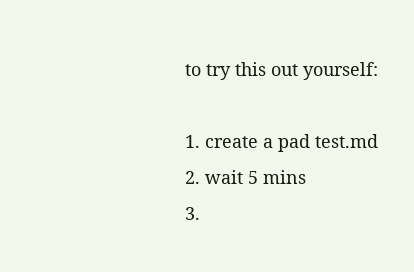to try this out yourself:

1. create a pad test.md
2. wait 5 mins
3.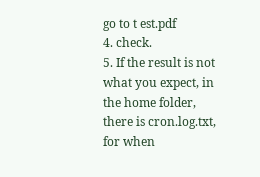go to t est.pdf
4. check.
5. If the result is not what you expect, in the home folder, there is cron.log.txt, for when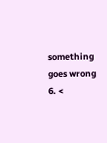something goes wrong
6. <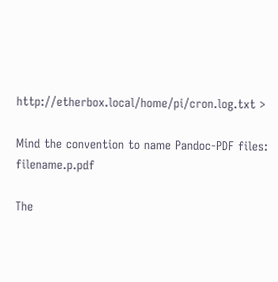http://etherbox.local/home/pi/cron.log.txt >

Mind the convention to name Pandoc-PDF files: filename.p.pdf

The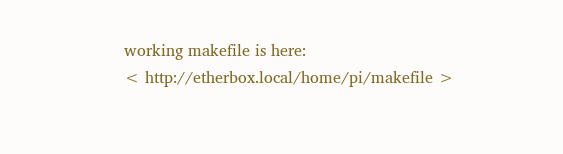working makefile is here:
< http://etherbox.local/home/pi/makefile >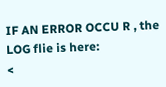IF AN ERROR OCCU R , the LOG flie is here:
<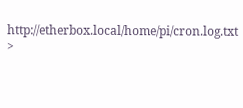http://etherbox.local/home/pi/cron.log.txt >